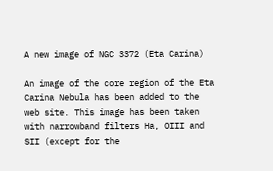A new image of NGC 3372 (Eta Carina)

An image of the core region of the Eta Carina Nebula has been added to the web site. This image has been taken with narrowband filters Ha, OIII and SII (except for the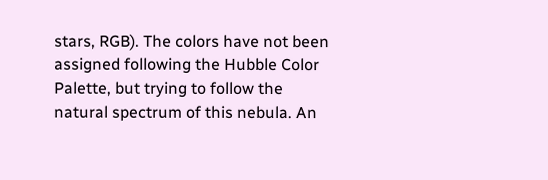stars, RGB). The colors have not been assigned following the Hubble Color Palette, but trying to follow the natural spectrum of this nebula. An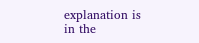explanation is in the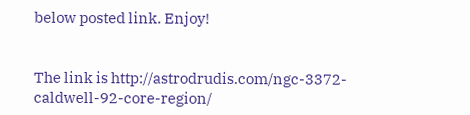below posted link. Enjoy!


The link is http://astrodrudis.com/ngc-3372-caldwell-92-core-region/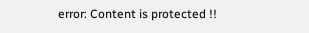error: Content is protected !!